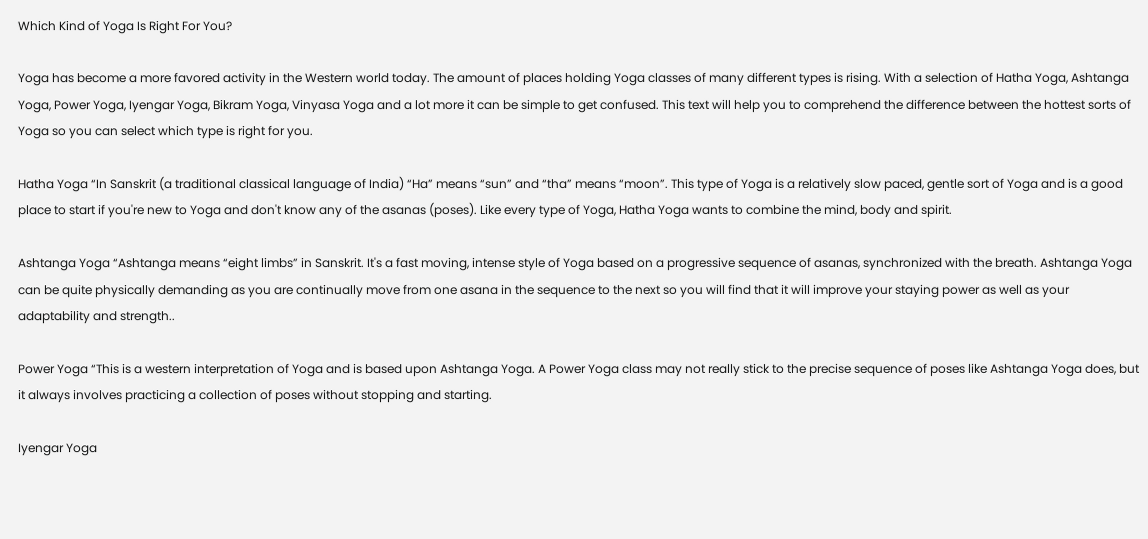Which Kind of Yoga Is Right For You?

Yoga has become a more favored activity in the Western world today. The amount of places holding Yoga classes of many different types is rising. With a selection of Hatha Yoga, Ashtanga Yoga, Power Yoga, Iyengar Yoga, Bikram Yoga, Vinyasa Yoga and a lot more it can be simple to get confused. This text will help you to comprehend the difference between the hottest sorts of Yoga so you can select which type is right for you.

Hatha Yoga “In Sanskrit (a traditional classical language of India) “Ha” means “sun” and “tha” means “moon”. This type of Yoga is a relatively slow paced, gentle sort of Yoga and is a good place to start if you're new to Yoga and don't know any of the asanas (poses). Like every type of Yoga, Hatha Yoga wants to combine the mind, body and spirit.

Ashtanga Yoga “Ashtanga means “eight limbs” in Sanskrit. It's a fast moving, intense style of Yoga based on a progressive sequence of asanas, synchronized with the breath. Ashtanga Yoga can be quite physically demanding as you are continually move from one asana in the sequence to the next so you will find that it will improve your staying power as well as your adaptability and strength..

Power Yoga “This is a western interpretation of Yoga and is based upon Ashtanga Yoga. A Power Yoga class may not really stick to the precise sequence of poses like Ashtanga Yoga does, but it always involves practicing a collection of poses without stopping and starting.

Iyengar Yoga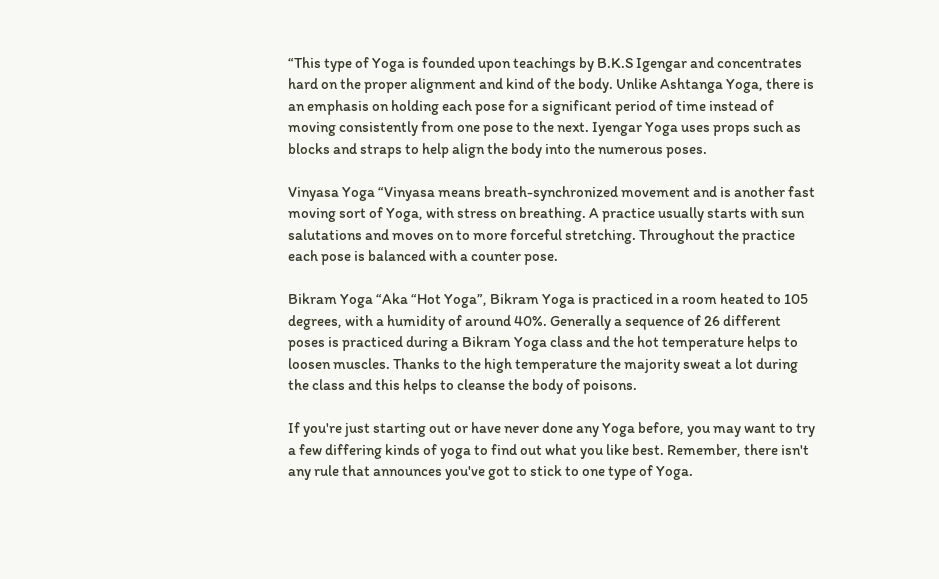“This type of Yoga is founded upon teachings by B.K.S Igengar and concentrates hard on the proper alignment and kind of the body. Unlike Ashtanga Yoga, there is an emphasis on holding each pose for a significant period of time instead of moving consistently from one pose to the next. Iyengar Yoga uses props such as blocks and straps to help align the body into the numerous poses.

Vinyasa Yoga “Vinyasa means breath-synchronized movement and is another fast moving sort of Yoga, with stress on breathing. A practice usually starts with sun salutations and moves on to more forceful stretching. Throughout the practice each pose is balanced with a counter pose.

Bikram Yoga “Aka “Hot Yoga”, Bikram Yoga is practiced in a room heated to 105 degrees, with a humidity of around 40%. Generally a sequence of 26 different poses is practiced during a Bikram Yoga class and the hot temperature helps to loosen muscles. Thanks to the high temperature the majority sweat a lot during the class and this helps to cleanse the body of poisons.

If you're just starting out or have never done any Yoga before, you may want to try a few differing kinds of yoga to find out what you like best. Remember, there isn't any rule that announces you've got to stick to one type of Yoga.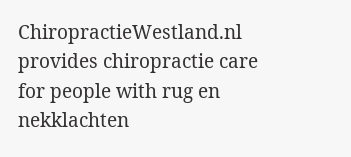ChiropractieWestland.nl provides chiropractie care for people with rug en nekklachten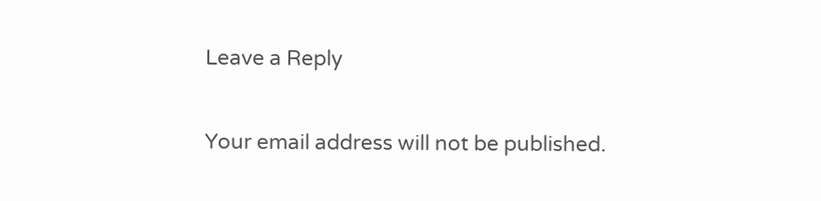Leave a Reply

Your email address will not be published.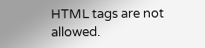HTML tags are not allowed.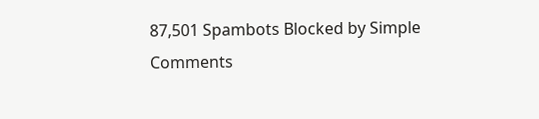87,501 Spambots Blocked by Simple Comments